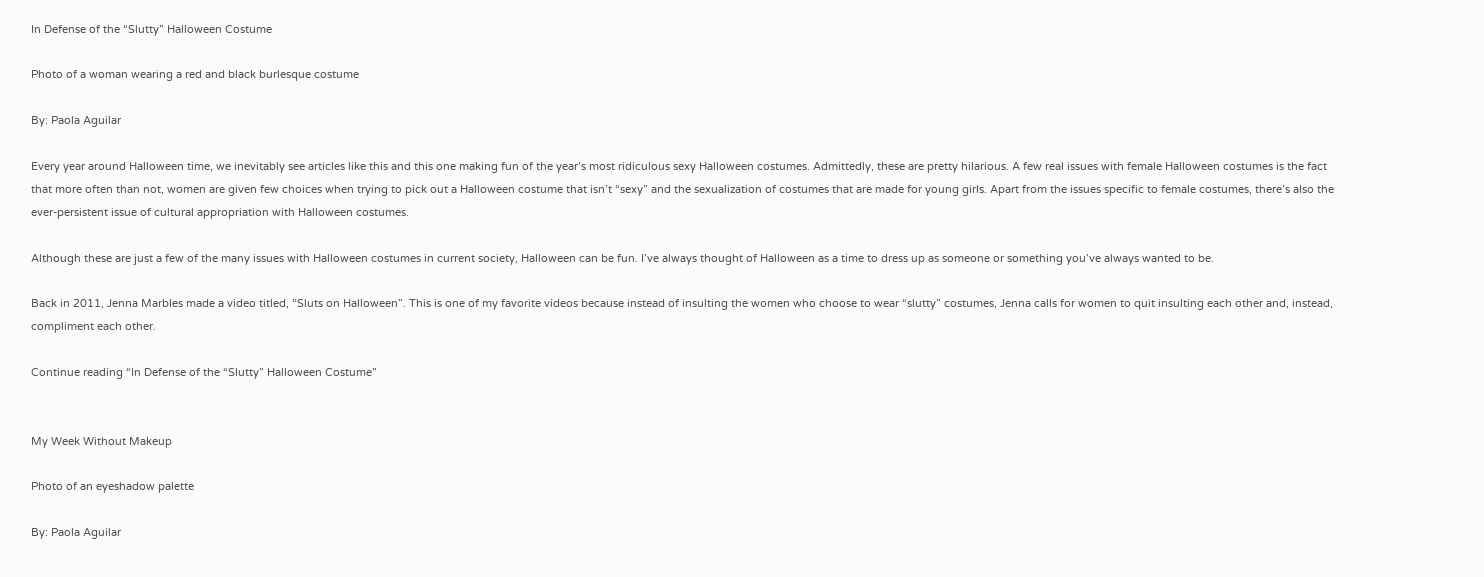In Defense of the “Slutty” Halloween Costume

Photo of a woman wearing a red and black burlesque costume

By: Paola Aguilar

Every year around Halloween time, we inevitably see articles like this and this one making fun of the year’s most ridiculous sexy Halloween costumes. Admittedly, these are pretty hilarious. A few real issues with female Halloween costumes is the fact that more often than not, women are given few choices when trying to pick out a Halloween costume that isn’t “sexy” and the sexualization of costumes that are made for young girls. Apart from the issues specific to female costumes, there’s also the ever-persistent issue of cultural appropriation with Halloween costumes.

Although these are just a few of the many issues with Halloween costumes in current society, Halloween can be fun. I’ve always thought of Halloween as a time to dress up as someone or something you’ve always wanted to be.

Back in 2011, Jenna Marbles made a video titled, “Sluts on Halloween”. This is one of my favorite videos because instead of insulting the women who choose to wear “slutty” costumes, Jenna calls for women to quit insulting each other and, instead, compliment each other.

Continue reading “In Defense of the “Slutty” Halloween Costume”


My Week Without Makeup

Photo of an eyeshadow palette

By: Paola Aguilar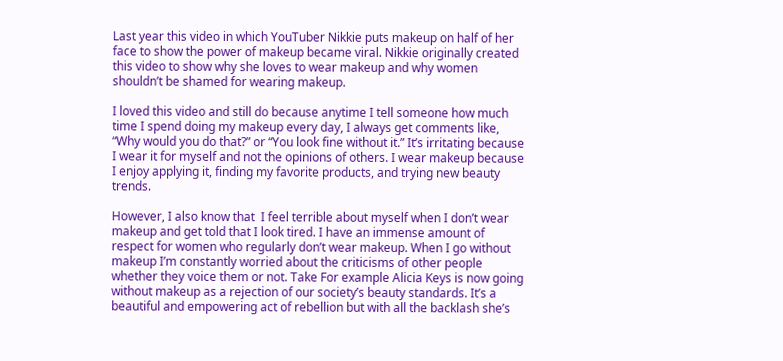Last year this video in which YouTuber Nikkie puts makeup on half of her face to show the power of makeup became viral. Nikkie originally created this video to show why she loves to wear makeup and why women shouldn’t be shamed for wearing makeup.

I loved this video and still do because anytime I tell someone how much time I spend doing my makeup every day, I always get comments like, “Why would you do that?” or “You look fine without it.” It’s irritating because I wear it for myself and not the opinions of others. I wear makeup because I enjoy applying it, finding my favorite products, and trying new beauty trends.

However, I also know that  I feel terrible about myself when I don’t wear makeup and get told that I look tired. I have an immense amount of respect for women who regularly don’t wear makeup. When I go without makeup I’m constantly worried about the criticisms of other people whether they voice them or not. Take For example Alicia Keys is now going without makeup as a rejection of our society’s beauty standards. It’s a beautiful and empowering act of rebellion but with all the backlash she’s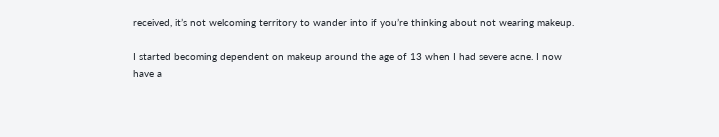received, it’s not welcoming territory to wander into if you’re thinking about not wearing makeup.

I started becoming dependent on makeup around the age of 13 when I had severe acne. I now have a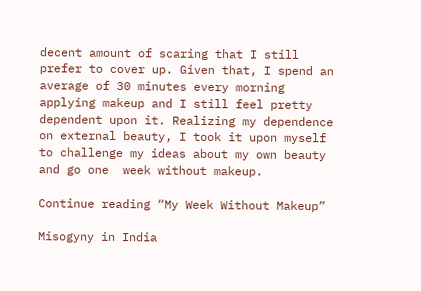decent amount of scaring that I still prefer to cover up. Given that, I spend an average of 30 minutes every morning applying makeup and I still feel pretty dependent upon it. Realizing my dependence on external beauty, I took it upon myself to challenge my ideas about my own beauty and go one  week without makeup.

Continue reading “My Week Without Makeup”

Misogyny in India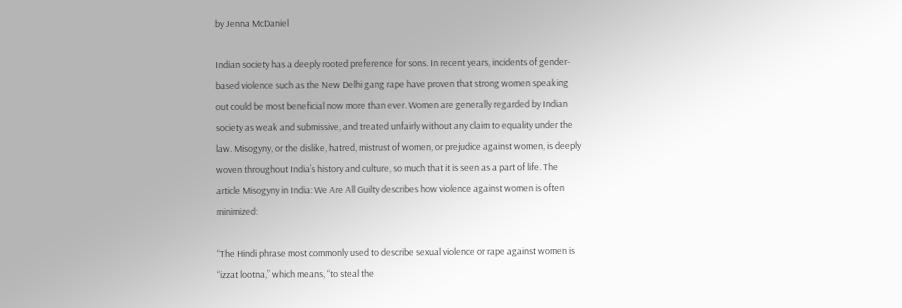by Jenna McDaniel

Indian society has a deeply rooted preference for sons. In recent years, incidents of gender-based violence such as the New Delhi gang rape have proven that strong women speaking out could be most beneficial now more than ever. Women are generally regarded by Indian society as weak and submissive, and treated unfairly without any claim to equality under the law. Misogyny, or the dislike, hatred, mistrust of women, or prejudice against women, is deeply woven throughout India’s history and culture, so much that it is seen as a part of life. The article Misogyny in India: We Are All Guilty describes how violence against women is often minimized:

“The Hindi phrase most commonly used to describe sexual violence or rape against women is “izzat lootna,” which means, “to steal the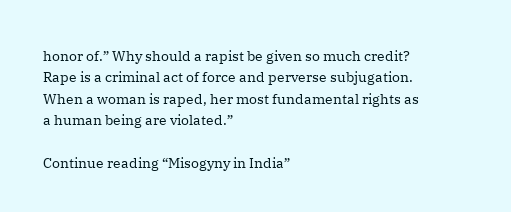honor of.” Why should a rapist be given so much credit? Rape is a criminal act of force and perverse subjugation. When a woman is raped, her most fundamental rights as a human being are violated.”

Continue reading “Misogyny in India”